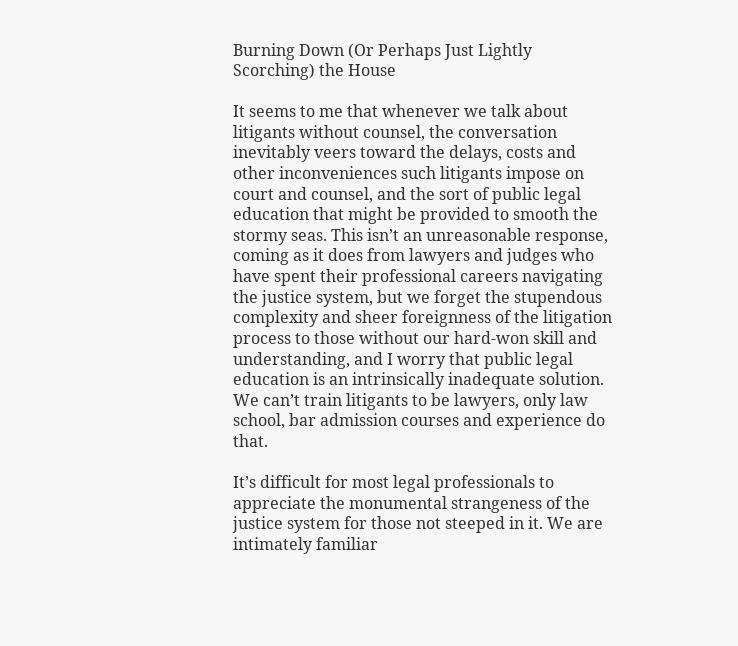Burning Down (Or Perhaps Just Lightly Scorching) the House

It seems to me that whenever we talk about litigants without counsel, the conversation inevitably veers toward the delays, costs and other inconveniences such litigants impose on court and counsel, and the sort of public legal education that might be provided to smooth the stormy seas. This isn’t an unreasonable response, coming as it does from lawyers and judges who have spent their professional careers navigating the justice system, but we forget the stupendous complexity and sheer foreignness of the litigation process to those without our hard-won skill and understanding, and I worry that public legal education is an intrinsically inadequate solution. We can’t train litigants to be lawyers, only law school, bar admission courses and experience do that.

It’s difficult for most legal professionals to appreciate the monumental strangeness of the justice system for those not steeped in it. We are intimately familiar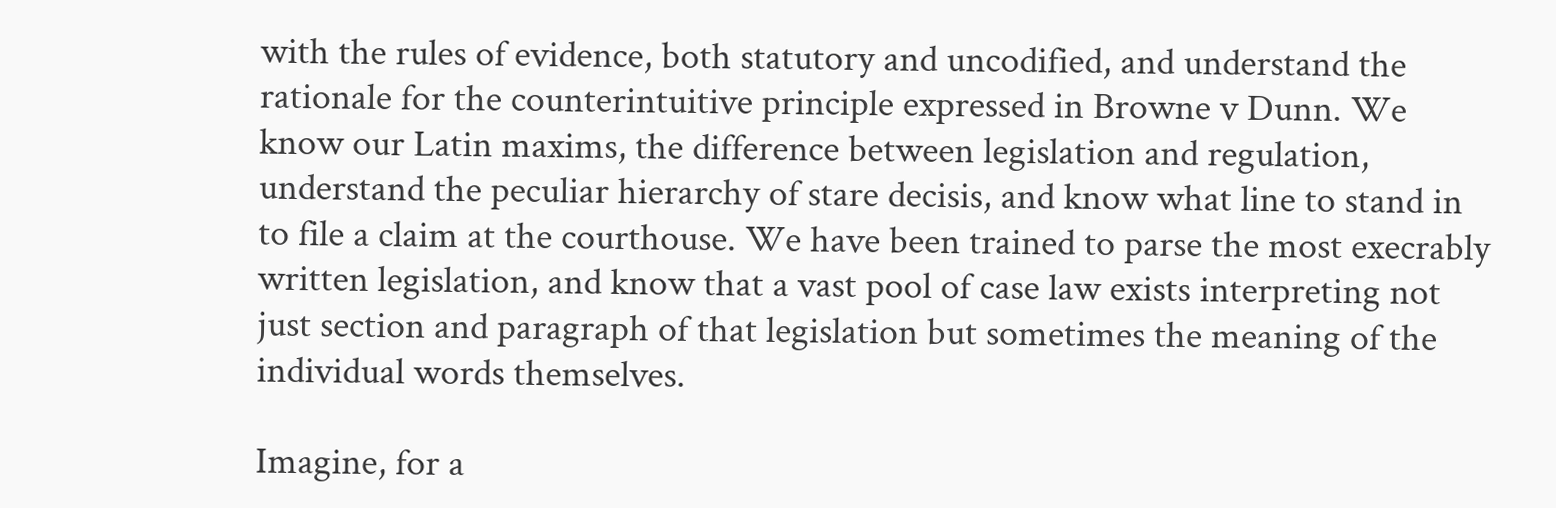with the rules of evidence, both statutory and uncodified, and understand the rationale for the counterintuitive principle expressed in Browne v Dunn. We know our Latin maxims, the difference between legislation and regulation, understand the peculiar hierarchy of stare decisis, and know what line to stand in to file a claim at the courthouse. We have been trained to parse the most execrably written legislation, and know that a vast pool of case law exists interpreting not just section and paragraph of that legislation but sometimes the meaning of the individual words themselves.

Imagine, for a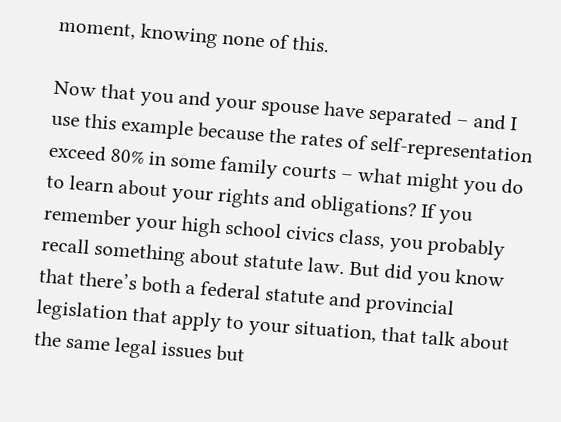moment, knowing none of this.

Now that you and your spouse have separated – and I use this example because the rates of self-representation exceed 80% in some family courts – what might you do to learn about your rights and obligations? If you remember your high school civics class, you probably recall something about statute law. But did you know that there’s both a federal statute and provincial legislation that apply to your situation, that talk about the same legal issues but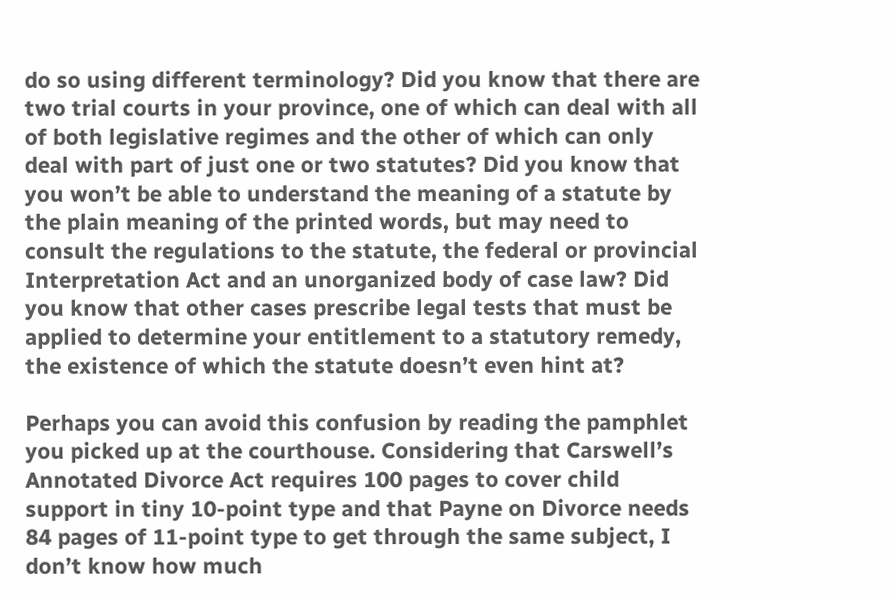do so using different terminology? Did you know that there are two trial courts in your province, one of which can deal with all of both legislative regimes and the other of which can only deal with part of just one or two statutes? Did you know that you won’t be able to understand the meaning of a statute by the plain meaning of the printed words, but may need to consult the regulations to the statute, the federal or provincial Interpretation Act and an unorganized body of case law? Did you know that other cases prescribe legal tests that must be applied to determine your entitlement to a statutory remedy, the existence of which the statute doesn’t even hint at?

Perhaps you can avoid this confusion by reading the pamphlet you picked up at the courthouse. Considering that Carswell’s Annotated Divorce Act requires 100 pages to cover child support in tiny 10-point type and that Payne on Divorce needs 84 pages of 11-point type to get through the same subject, I don’t know how much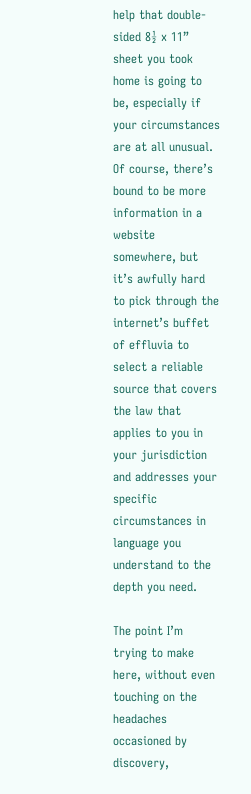help that double-sided 8½ x 11” sheet you took home is going to be, especially if your circumstances are at all unusual. Of course, there’s bound to be more information in a website somewhere, but it’s awfully hard to pick through the internet’s buffet of effluvia to select a reliable source that covers the law that applies to you in your jurisdiction and addresses your specific circumstances in language you understand to the depth you need.

The point I’m trying to make here, without even touching on the headaches occasioned by discovery,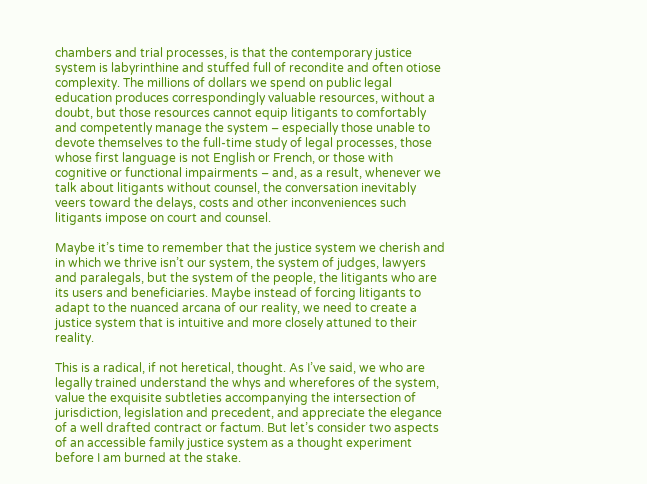chambers and trial processes, is that the contemporary justice system is labyrinthine and stuffed full of recondite and often otiose complexity. The millions of dollars we spend on public legal education produces correspondingly valuable resources, without a doubt, but those resources cannot equip litigants to comfortably and competently manage the system – especially those unable to devote themselves to the full-time study of legal processes, those whose first language is not English or French, or those with cognitive or functional impairments – and, as a result, whenever we talk about litigants without counsel, the conversation inevitably veers toward the delays, costs and other inconveniences such litigants impose on court and counsel.

Maybe it’s time to remember that the justice system we cherish and in which we thrive isn’t our system, the system of judges, lawyers and paralegals, but the system of the people, the litigants who are its users and beneficiaries. Maybe instead of forcing litigants to adapt to the nuanced arcana of our reality, we need to create a justice system that is intuitive and more closely attuned to their reality.

This is a radical, if not heretical, thought. As I’ve said, we who are legally trained understand the whys and wherefores of the system, value the exquisite subtleties accompanying the intersection of jurisdiction, legislation and precedent, and appreciate the elegance of a well drafted contract or factum. But let’s consider two aspects of an accessible family justice system as a thought experiment before I am burned at the stake.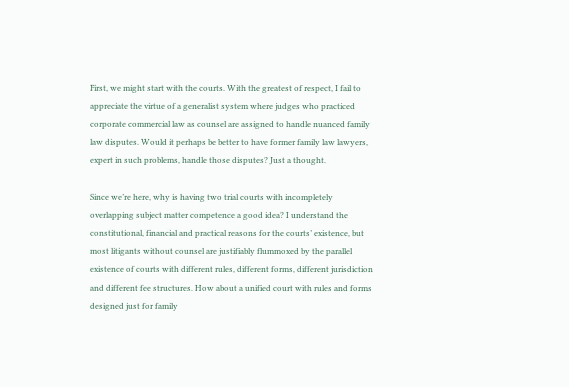First, we might start with the courts. With the greatest of respect, I fail to appreciate the virtue of a generalist system where judges who practiced corporate commercial law as counsel are assigned to handle nuanced family law disputes. Would it perhaps be better to have former family law lawyers, expert in such problems, handle those disputes? Just a thought.

Since we’re here, why is having two trial courts with incompletely overlapping subject matter competence a good idea? I understand the constitutional, financial and practical reasons for the courts’ existence, but most litigants without counsel are justifiably flummoxed by the parallel existence of courts with different rules, different forms, different jurisdiction and different fee structures. How about a unified court with rules and forms designed just for family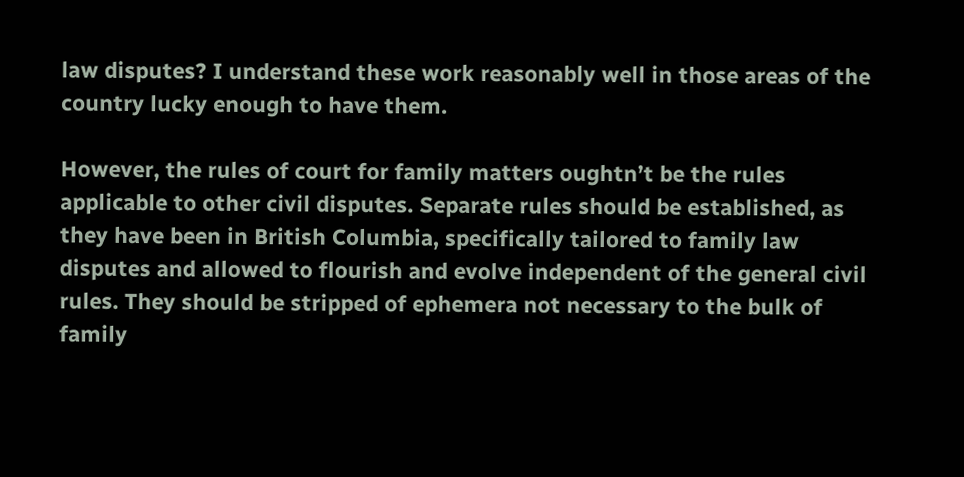law disputes? I understand these work reasonably well in those areas of the country lucky enough to have them.

However, the rules of court for family matters oughtn’t be the rules applicable to other civil disputes. Separate rules should be established, as they have been in British Columbia, specifically tailored to family law disputes and allowed to flourish and evolve independent of the general civil rules. They should be stripped of ephemera not necessary to the bulk of family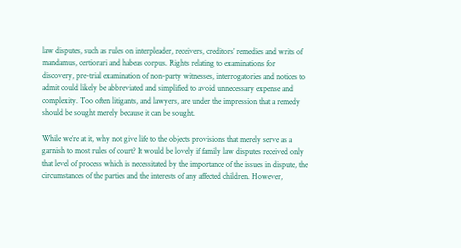law disputes, such as rules on interpleader, receivers, creditors’ remedies and writs of mandamus, certiorari and habeas corpus. Rights relating to examinations for discovery, pre-trial examination of non-party witnesses, interrogatories and notices to admit could likely be abbreviated and simplified to avoid unnecessary expense and complexity. Too often litigants, and lawyers, are under the impression that a remedy should be sought merely because it can be sought.

While we’re at it, why not give life to the objects provisions that merely serve as a garnish to most rules of court? It would be lovely if family law disputes received only that level of process which is necessitated by the importance of the issues in dispute, the circumstances of the parties and the interests of any affected children. However,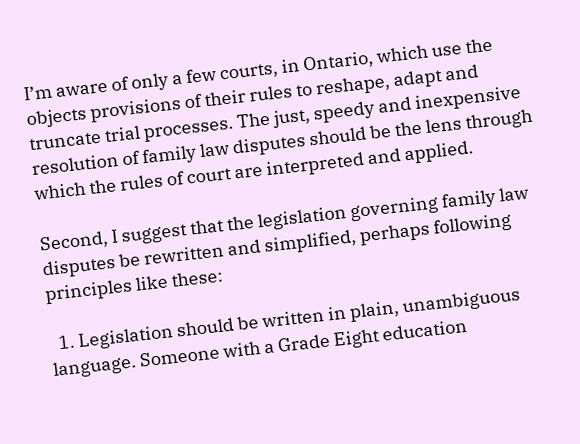I’m aware of only a few courts, in Ontario, which use the objects provisions of their rules to reshape, adapt and truncate trial processes. The just, speedy and inexpensive resolution of family law disputes should be the lens through which the rules of court are interpreted and applied.

Second, I suggest that the legislation governing family law disputes be rewritten and simplified, perhaps following principles like these:

  1. Legislation should be written in plain, unambiguous language. Someone with a Grade Eight education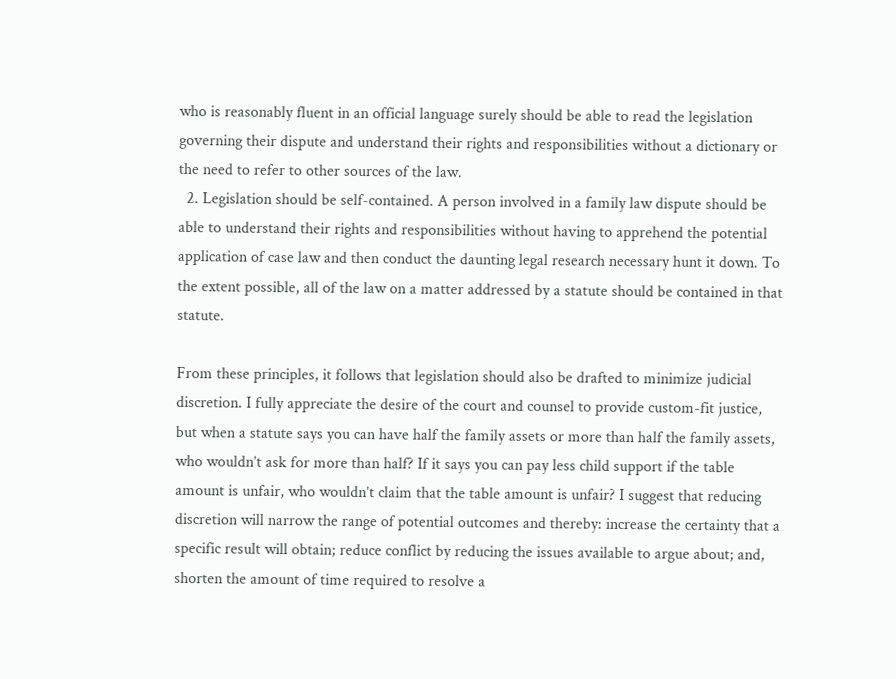who is reasonably fluent in an official language surely should be able to read the legislation governing their dispute and understand their rights and responsibilities without a dictionary or the need to refer to other sources of the law.
  2. Legislation should be self-contained. A person involved in a family law dispute should be able to understand their rights and responsibilities without having to apprehend the potential application of case law and then conduct the daunting legal research necessary hunt it down. To the extent possible, all of the law on a matter addressed by a statute should be contained in that statute.

From these principles, it follows that legislation should also be drafted to minimize judicial discretion. I fully appreciate the desire of the court and counsel to provide custom-fit justice, but when a statute says you can have half the family assets or more than half the family assets, who wouldn’t ask for more than half? If it says you can pay less child support if the table amount is unfair, who wouldn’t claim that the table amount is unfair? I suggest that reducing discretion will narrow the range of potential outcomes and thereby: increase the certainty that a specific result will obtain; reduce conflict by reducing the issues available to argue about; and, shorten the amount of time required to resolve a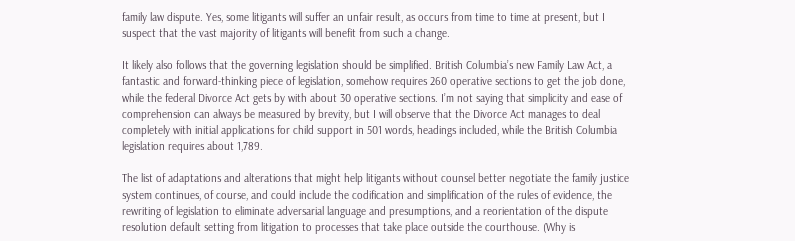family law dispute. Yes, some litigants will suffer an unfair result, as occurs from time to time at present, but I suspect that the vast majority of litigants will benefit from such a change.

It likely also follows that the governing legislation should be simplified. British Columbia’s new Family Law Act, a fantastic and forward-thinking piece of legislation, somehow requires 260 operative sections to get the job done, while the federal Divorce Act gets by with about 30 operative sections. I’m not saying that simplicity and ease of comprehension can always be measured by brevity, but I will observe that the Divorce Act manages to deal completely with initial applications for child support in 501 words, headings included, while the British Columbia legislation requires about 1,789.

The list of adaptations and alterations that might help litigants without counsel better negotiate the family justice system continues, of course, and could include the codification and simplification of the rules of evidence, the rewriting of legislation to eliminate adversarial language and presumptions, and a reorientation of the dispute resolution default setting from litigation to processes that take place outside the courthouse. (Why is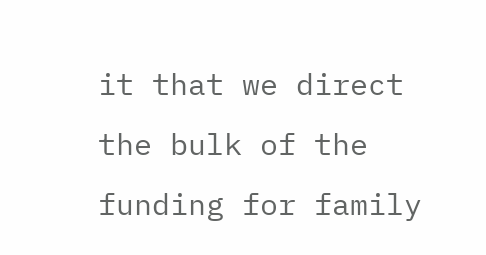it that we direct the bulk of the funding for family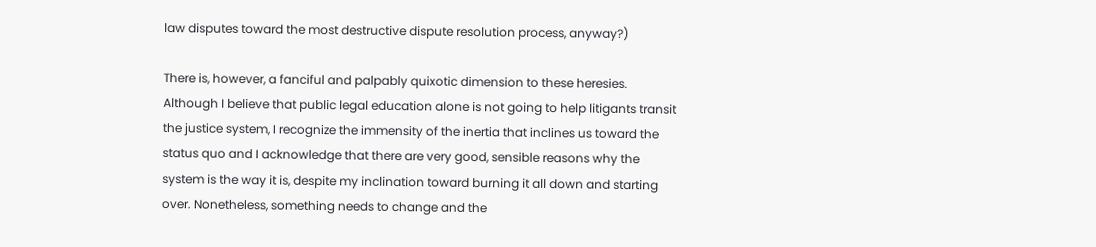law disputes toward the most destructive dispute resolution process, anyway?)

There is, however, a fanciful and palpably quixotic dimension to these heresies. Although I believe that public legal education alone is not going to help litigants transit the justice system, I recognize the immensity of the inertia that inclines us toward the status quo and I acknowledge that there are very good, sensible reasons why the system is the way it is, despite my inclination toward burning it all down and starting over. Nonetheless, something needs to change and the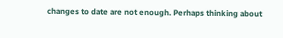changes to date are not enough. Perhaps thinking about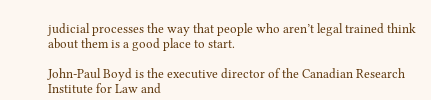judicial processes the way that people who aren’t legal trained think about them is a good place to start.

John-Paul Boyd is the executive director of the Canadian Research Institute for Law and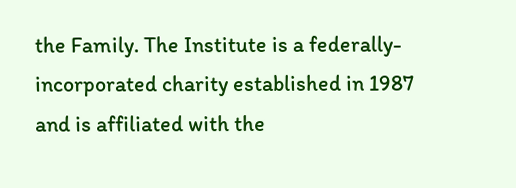the Family. The Institute is a federally-incorporated charity established in 1987 and is affiliated with the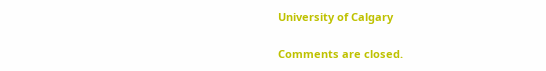University of Calgary

Comments are closed.